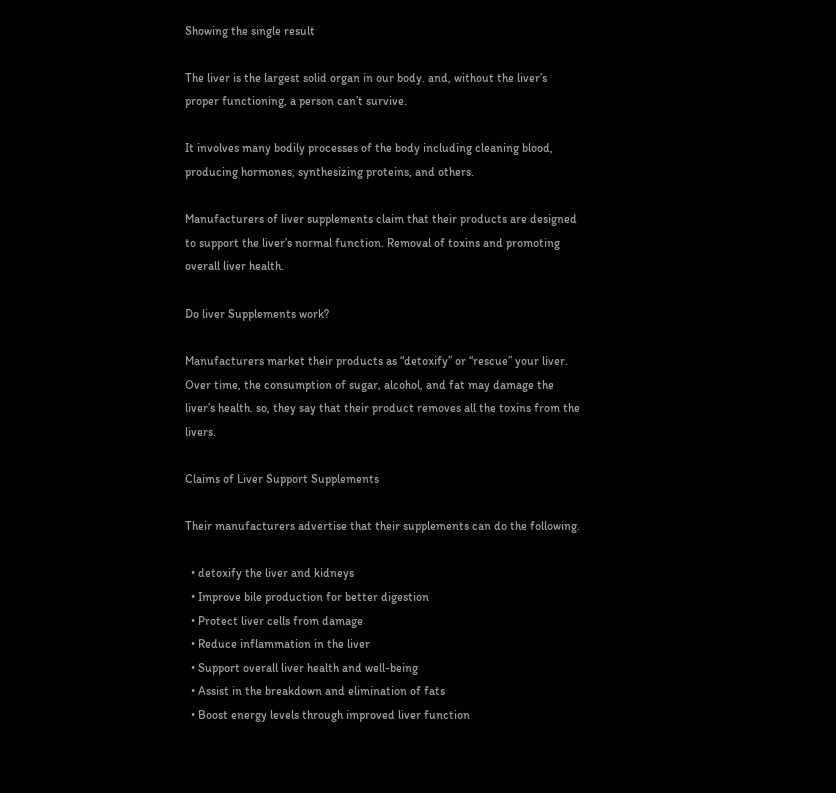Showing the single result

The liver is the largest solid organ in our body. and, without the liver’s proper functioning, a person can’t survive.

It involves many bodily processes of the body including cleaning blood, producing hormones, synthesizing proteins, and others.

Manufacturers of liver supplements claim that their products are designed to support the liver’s normal function. Removal of toxins and promoting overall liver health.

Do liver Supplements work?

Manufacturers market their products as “detoxify” or “rescue” your liver. Over time, the consumption of sugar, alcohol, and fat may damage the liver’s health. so, they say that their product removes all the toxins from the livers.

Claims of Liver Support Supplements

Their manufacturers advertise that their supplements can do the following.

  • detoxify the liver and kidneys
  • Improve bile production for better digestion
  • Protect liver cells from damage
  • Reduce inflammation in the liver
  • Support overall liver health and well-being
  • Assist in the breakdown and elimination of fats
  • Boost energy levels through improved liver function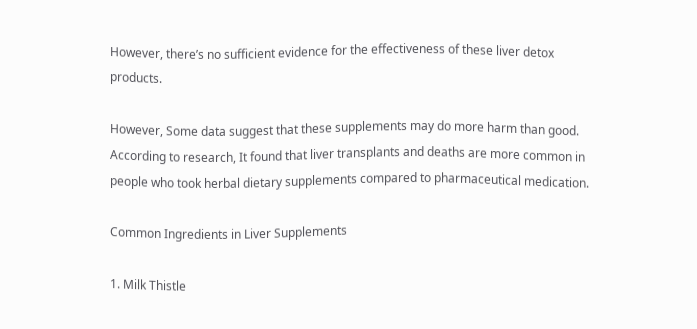However, there’s no sufficient evidence for the effectiveness of these liver detox products.

However, Some data suggest that these supplements may do more harm than good. According to research, It found that liver transplants and deaths are more common in people who took herbal dietary supplements compared to pharmaceutical medication.

Common Ingredients in Liver Supplements

1. Milk Thistle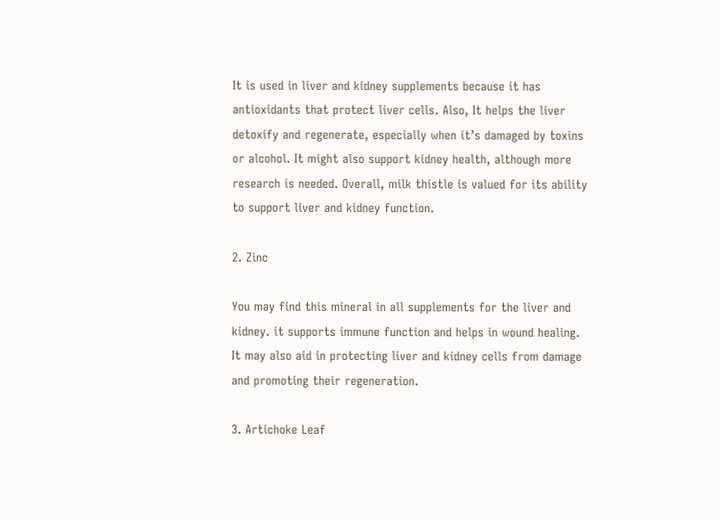It is used in liver and kidney supplements because it has antioxidants that protect liver cells. Also, It helps the liver detoxify and regenerate, especially when it’s damaged by toxins or alcohol. It might also support kidney health, although more research is needed. Overall, milk thistle is valued for its ability to support liver and kidney function.

2. Zinc

You may find this mineral in all supplements for the liver and kidney. it supports immune function and helps in wound healing. It may also aid in protecting liver and kidney cells from damage and promoting their regeneration.

3. Artichoke Leaf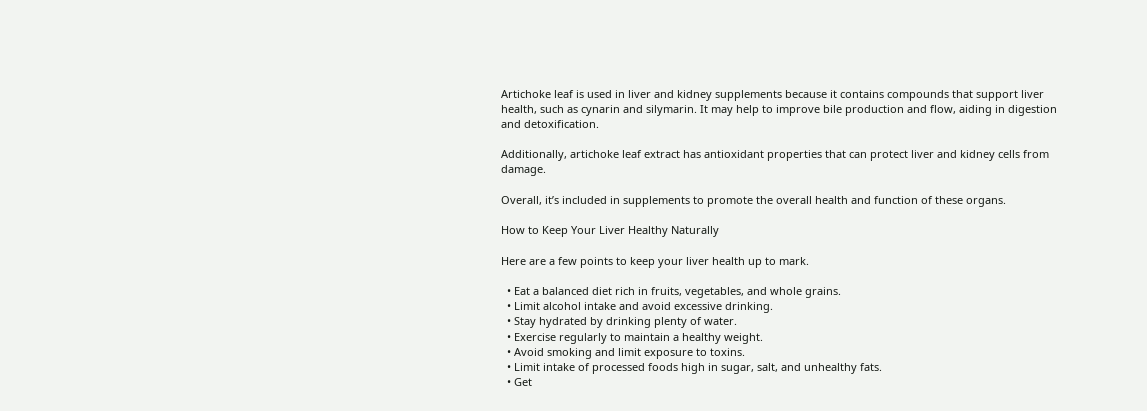Artichoke leaf is used in liver and kidney supplements because it contains compounds that support liver health, such as cynarin and silymarin. It may help to improve bile production and flow, aiding in digestion and detoxification.

Additionally, artichoke leaf extract has antioxidant properties that can protect liver and kidney cells from damage.

Overall, it’s included in supplements to promote the overall health and function of these organs.

How to Keep Your Liver Healthy Naturally

Here are a few points to keep your liver health up to mark.

  • Eat a balanced diet rich in fruits, vegetables, and whole grains.
  • Limit alcohol intake and avoid excessive drinking.
  • Stay hydrated by drinking plenty of water.
  • Exercise regularly to maintain a healthy weight.
  • Avoid smoking and limit exposure to toxins.
  • Limit intake of processed foods high in sugar, salt, and unhealthy fats.
  • Get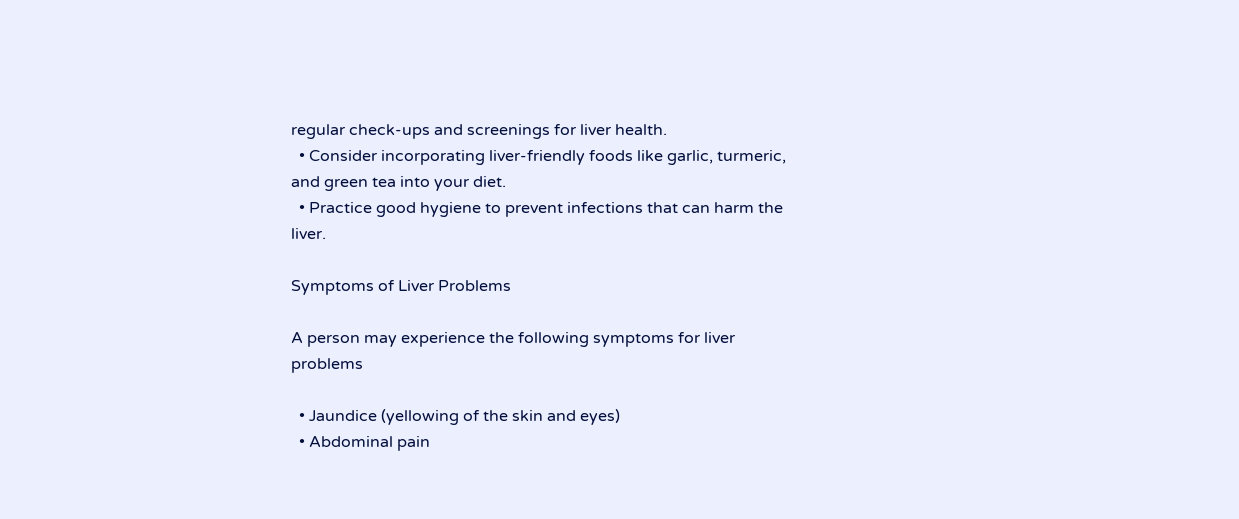regular check-ups and screenings for liver health.
  • Consider incorporating liver-friendly foods like garlic, turmeric, and green tea into your diet.
  • Practice good hygiene to prevent infections that can harm the liver.

Symptoms of Liver Problems

A person may experience the following symptoms for liver problems

  • Jaundice (yellowing of the skin and eyes)
  • Abdominal pain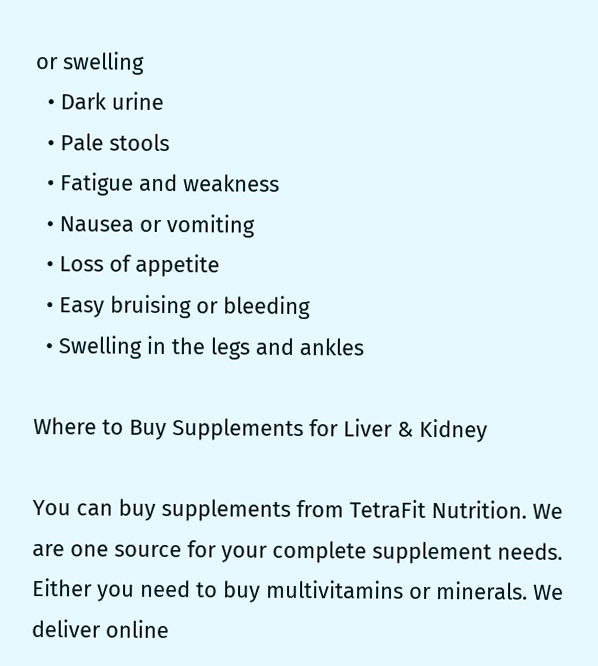or swelling
  • Dark urine
  • Pale stools
  • Fatigue and weakness
  • Nausea or vomiting
  • Loss of appetite
  • Easy bruising or bleeding
  • Swelling in the legs and ankles

Where to Buy Supplements for Liver & Kidney

You can buy supplements from TetraFit Nutrition. We are one source for your complete supplement needs. Either you need to buy multivitamins or minerals. We deliver online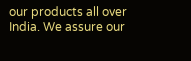our products all over India. We assure our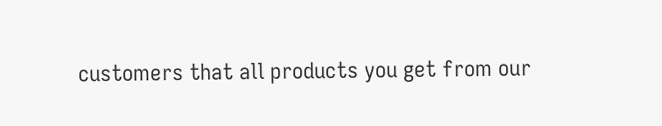customers that all products you get from our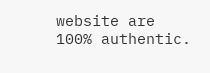website are 100% authentic.